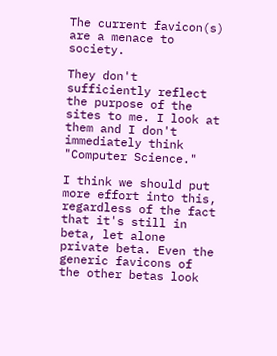The current favicon(s) are a menace to society.

They don't sufficiently reflect the purpose of the sites to me. I look at them and I don't immediately think "Computer Science."

I think we should put more effort into this, regardless of the fact that it's still in beta, let alone private beta. Even the generic favicons of the other betas look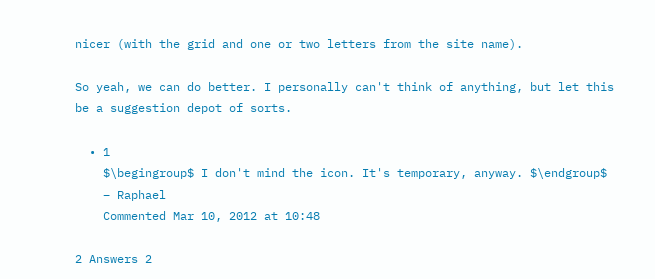nicer (with the grid and one or two letters from the site name).

So yeah, we can do better. I personally can't think of anything, but let this be a suggestion depot of sorts.

  • 1
    $\begingroup$ I don't mind the icon. It's temporary, anyway. $\endgroup$
    – Raphael
    Commented Mar 10, 2012 at 10:48

2 Answers 2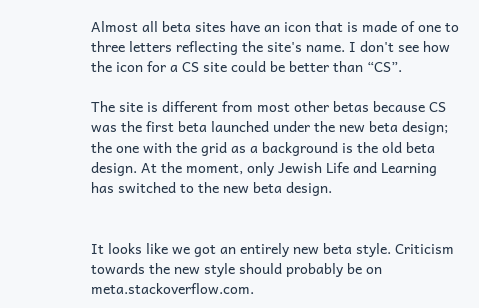Almost all beta sites have an icon that is made of one to three letters reflecting the site's name. I don't see how the icon for a CS site could be better than “CS”.

The site is different from most other betas because CS was the first beta launched under the new beta design; the one with the grid as a background is the old beta design. At the moment, only Jewish Life and Learning has switched to the new beta design.


It looks like we got an entirely new beta style. Criticism towards the new style should probably be on meta.stackoverflow.com.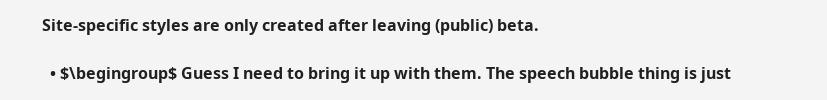Site-specific styles are only created after leaving (public) beta.

  • $\begingroup$ Guess I need to bring it up with them. The speech bubble thing is just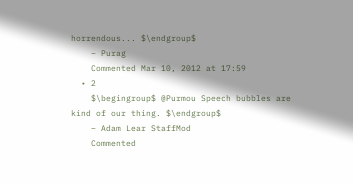horrendous... $\endgroup$
    – Purag
    Commented Mar 10, 2012 at 17:59
  • 2
    $\begingroup$ @Purmou Speech bubbles are kind of our thing. $\endgroup$
    – Adam Lear StaffMod
    Commented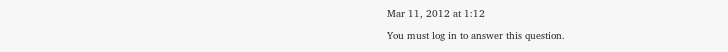Mar 11, 2012 at 1:12

You must log in to answer this question.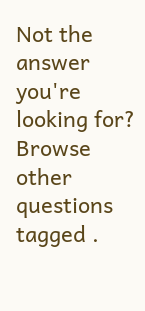Not the answer you're looking for? Browse other questions tagged .